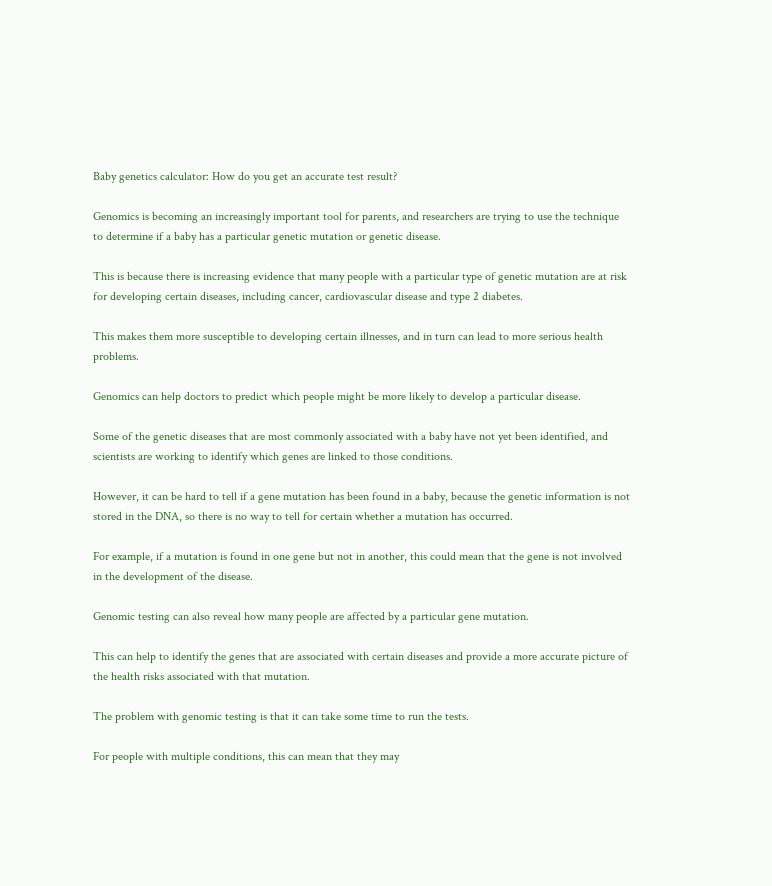Baby genetics calculator: How do you get an accurate test result?

Genomics is becoming an increasingly important tool for parents, and researchers are trying to use the technique to determine if a baby has a particular genetic mutation or genetic disease.

This is because there is increasing evidence that many people with a particular type of genetic mutation are at risk for developing certain diseases, including cancer, cardiovascular disease and type 2 diabetes.

This makes them more susceptible to developing certain illnesses, and in turn can lead to more serious health problems.

Genomics can help doctors to predict which people might be more likely to develop a particular disease.

Some of the genetic diseases that are most commonly associated with a baby have not yet been identified, and scientists are working to identify which genes are linked to those conditions.

However, it can be hard to tell if a gene mutation has been found in a baby, because the genetic information is not stored in the DNA, so there is no way to tell for certain whether a mutation has occurred.

For example, if a mutation is found in one gene but not in another, this could mean that the gene is not involved in the development of the disease.

Genomic testing can also reveal how many people are affected by a particular gene mutation.

This can help to identify the genes that are associated with certain diseases and provide a more accurate picture of the health risks associated with that mutation.

The problem with genomic testing is that it can take some time to run the tests.

For people with multiple conditions, this can mean that they may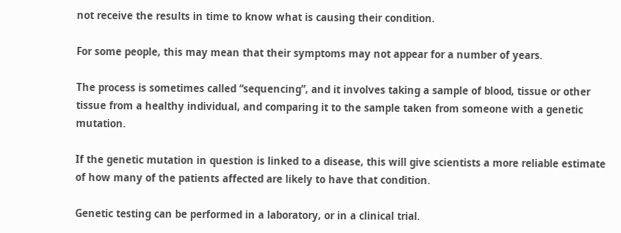not receive the results in time to know what is causing their condition.

For some people, this may mean that their symptoms may not appear for a number of years.

The process is sometimes called “sequencing”, and it involves taking a sample of blood, tissue or other tissue from a healthy individual, and comparing it to the sample taken from someone with a genetic mutation.

If the genetic mutation in question is linked to a disease, this will give scientists a more reliable estimate of how many of the patients affected are likely to have that condition.

Genetic testing can be performed in a laboratory, or in a clinical trial.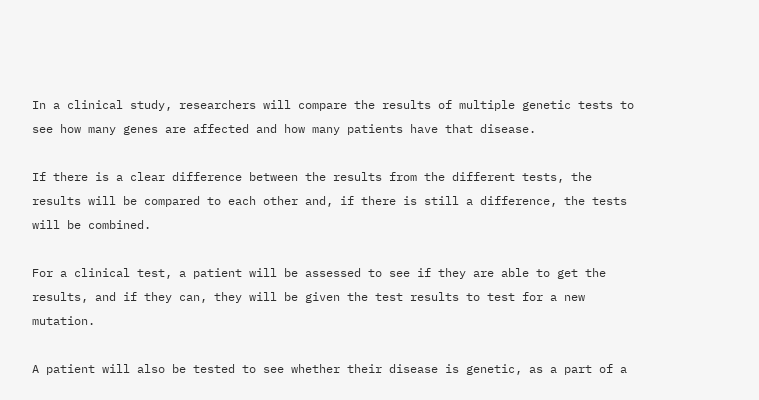In a clinical study, researchers will compare the results of multiple genetic tests to see how many genes are affected and how many patients have that disease.

If there is a clear difference between the results from the different tests, the results will be compared to each other and, if there is still a difference, the tests will be combined.

For a clinical test, a patient will be assessed to see if they are able to get the results, and if they can, they will be given the test results to test for a new mutation.

A patient will also be tested to see whether their disease is genetic, as a part of a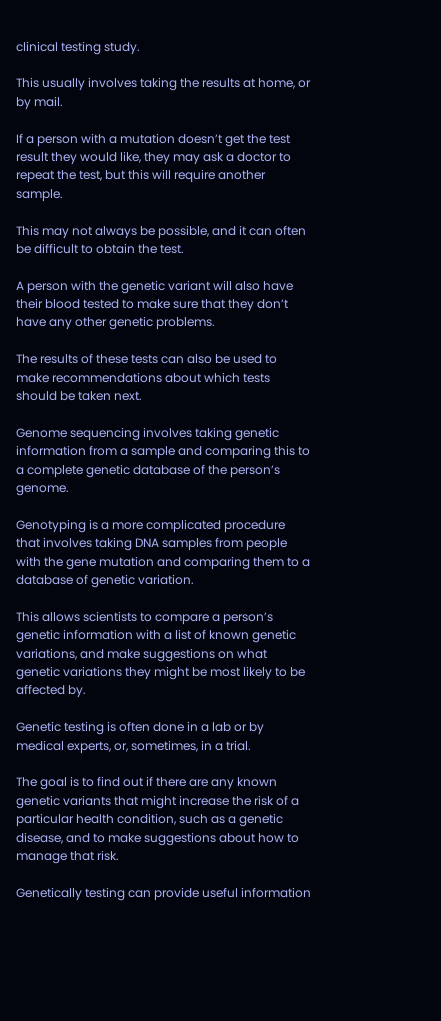clinical testing study.

This usually involves taking the results at home, or by mail.

If a person with a mutation doesn’t get the test result they would like, they may ask a doctor to repeat the test, but this will require another sample.

This may not always be possible, and it can often be difficult to obtain the test.

A person with the genetic variant will also have their blood tested to make sure that they don’t have any other genetic problems.

The results of these tests can also be used to make recommendations about which tests should be taken next.

Genome sequencing involves taking genetic information from a sample and comparing this to a complete genetic database of the person’s genome.

Genotyping is a more complicated procedure that involves taking DNA samples from people with the gene mutation and comparing them to a database of genetic variation.

This allows scientists to compare a person’s genetic information with a list of known genetic variations, and make suggestions on what genetic variations they might be most likely to be affected by.

Genetic testing is often done in a lab or by medical experts, or, sometimes, in a trial.

The goal is to find out if there are any known genetic variants that might increase the risk of a particular health condition, such as a genetic disease, and to make suggestions about how to manage that risk.

Genetically testing can provide useful information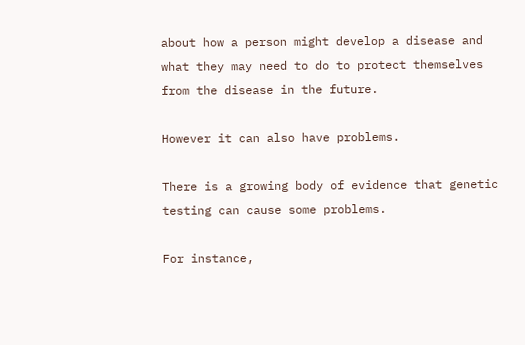about how a person might develop a disease and what they may need to do to protect themselves from the disease in the future.

However it can also have problems.

There is a growing body of evidence that genetic testing can cause some problems.

For instance,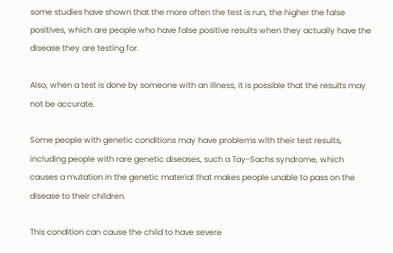some studies have shown that the more often the test is run, the higher the false positives, which are people who have false positive results when they actually have the disease they are testing for.

Also, when a test is done by someone with an illness, it is possible that the results may not be accurate.

Some people with genetic conditions may have problems with their test results, including people with rare genetic diseases, such a Tay-Sachs syndrome, which causes a mutation in the genetic material that makes people unable to pass on the disease to their children.

This condition can cause the child to have severe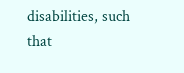disabilities, such that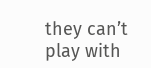they can’t play with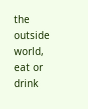the outside world, eat or drink